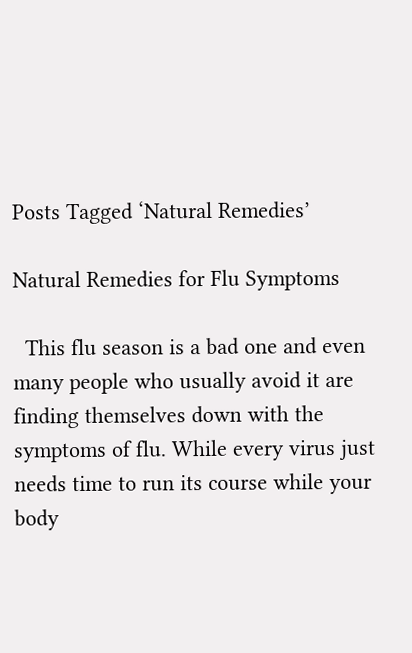Posts Tagged ‘Natural Remedies’

Natural Remedies for Flu Symptoms

  This flu season is a bad one and even many people who usually avoid it are finding themselves down with the symptoms of flu. While every virus just needs time to run its course while your body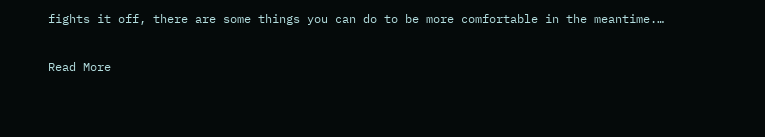fights it off, there are some things you can do to be more comfortable in the meantime.…

Read More